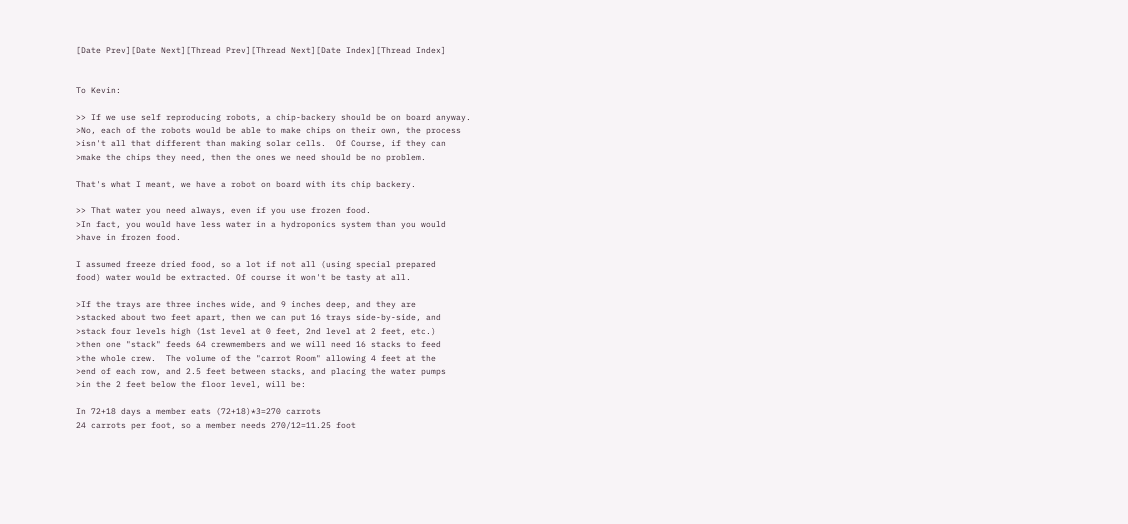[Date Prev][Date Next][Thread Prev][Thread Next][Date Index][Thread Index]


To Kevin:

>> If we use self reproducing robots, a chip-backery should be on board anyway.
>No, each of the robots would be able to make chips on their own, the process
>isn't all that different than making solar cells.  Of Course, if they can
>make the chips they need, then the ones we need should be no problem.

That's what I meant, we have a robot on board with its chip backery.

>> That water you need always, even if you use frozen food.
>In fact, you would have less water in a hydroponics system than you would
>have in frozen food.

I assumed freeze dried food, so a lot if not all (using special prepared
food) water would be extracted. Of course it won't be tasty at all.

>If the trays are three inches wide, and 9 inches deep, and they are
>stacked about two feet apart, then we can put 16 trays side-by-side, and
>stack four levels high (1st level at 0 feet, 2nd level at 2 feet, etc.)
>then one "stack" feeds 64 crewmembers and we will need 16 stacks to feed
>the whole crew.  The volume of the "carrot Room" allowing 4 feet at the
>end of each row, and 2.5 feet between stacks, and placing the water pumps
>in the 2 feet below the floor level, will be:

In 72+18 days a member eats (72+18)*3=270 carrots
24 carrots per foot, so a member needs 270/12=11.25 foot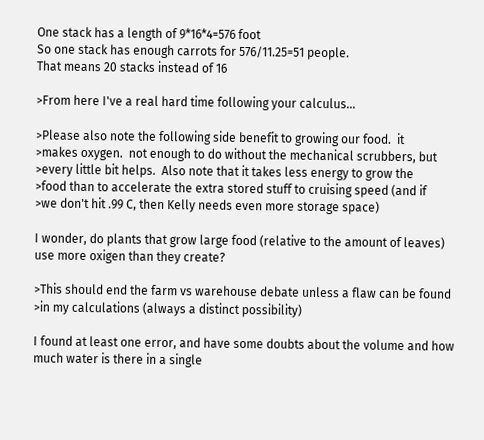One stack has a length of 9*16*4=576 foot
So one stack has enough carrots for 576/11.25=51 people.
That means 20 stacks instead of 16

>From here I've a real hard time following your calculus...

>Please also note the following side benefit to growing our food.  it
>makes oxygen.  not enough to do without the mechanical scrubbers, but
>every little bit helps.  Also note that it takes less energy to grow the
>food than to accelerate the extra stored stuff to cruising speed (and if
>we don't hit .99 C, then Kelly needs even more storage space)

I wonder, do plants that grow large food (relative to the amount of leaves)
use more oxigen than they create?

>This should end the farm vs warehouse debate unless a flaw can be found
>in my calculations (always a distinct possibility)

I found at least one error, and have some doubts about the volume and how
much water is there in a single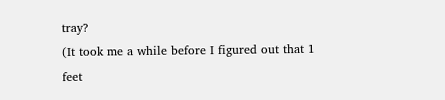tray?
(It took me a while before I figured out that 1 feet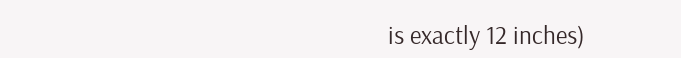is exactly 12 inches)